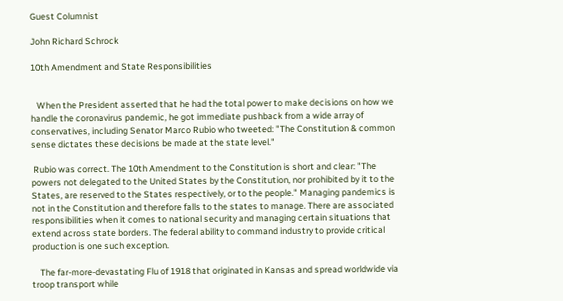Guest Columnist

John Richard Schrock

10th Amendment and State Responsibilities


   When the President asserted that he had the total power to make decisions on how we handle the coronavirus pandemic, he got immediate pushback from a wide array of conservatives, including Senator Marco Rubio who tweeted: "The Constitution & common sense dictates these decisions be made at the state level."

 Rubio was correct. The 10th Amendment to the Constitution is short and clear: "The powers not delegated to the United States by the Constitution, nor prohibited by it to the States, are reserved to the States respectively, or to the people." Managing pandemics is not in the Constitution and therefore falls to the states to manage. There are associated responsibilities when it comes to national security and managing certain situations that extend across state borders. The federal ability to command industry to provide critical production is one such exception.

    The far-more-devastating Flu of 1918 that originated in Kansas and spread worldwide via troop transport while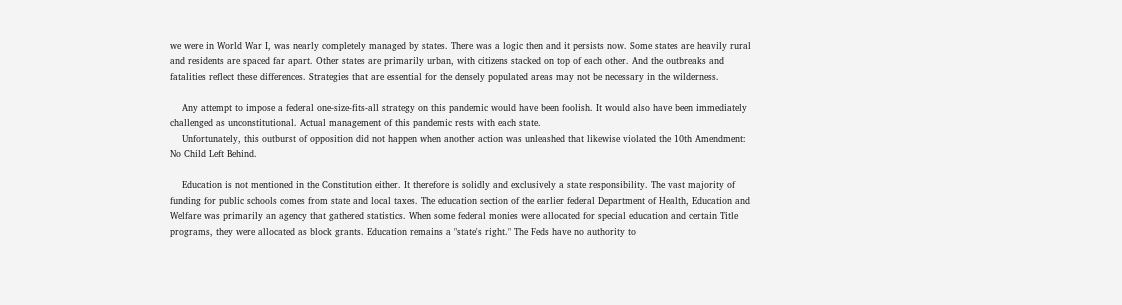we were in World War I, was nearly completely managed by states. There was a logic then and it persists now. Some states are heavily rural and residents are spaced far apart. Other states are primarily urban, with citizens stacked on top of each other. And the outbreaks and fatalities reflect these differences. Strategies that are essential for the densely populated areas may not be necessary in the wilderness.

    Any attempt to impose a federal one-size-fits-all strategy on this pandemic would have been foolish. It would also have been immediately challenged as unconstitutional. Actual management of this pandemic rests with each state.
    Unfortunately, this outburst of opposition did not happen when another action was unleashed that likewise violated the 10th Amendment: No Child Left Behind.

    Education is not mentioned in the Constitution either. It therefore is solidly and exclusively a state responsibility. The vast majority of funding for public schools comes from state and local taxes. The education section of the earlier federal Department of Health, Education and Welfare was primarily an agency that gathered statistics. When some federal monies were allocated for special education and certain Title programs, they were allocated as block grants. Education remains a "state's right." The Feds have no authority to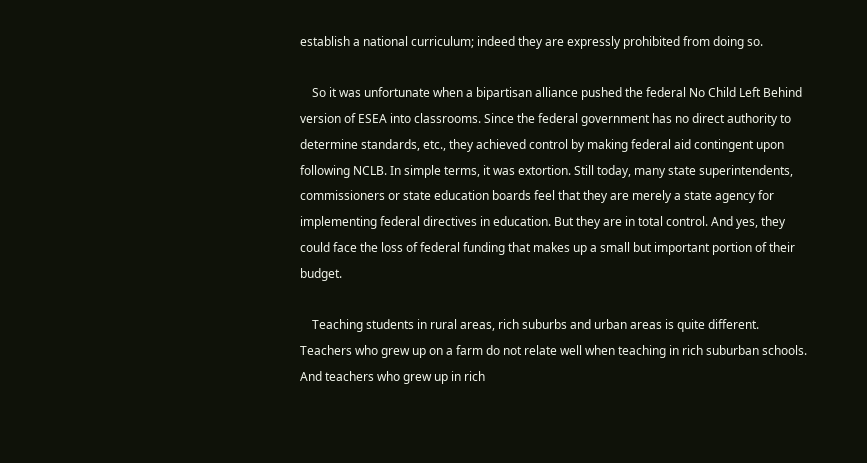establish a national curriculum; indeed they are expressly prohibited from doing so.

    So it was unfortunate when a bipartisan alliance pushed the federal No Child Left Behind version of ESEA into classrooms. Since the federal government has no direct authority to determine standards, etc., they achieved control by making federal aid contingent upon following NCLB. In simple terms, it was extortion. Still today, many state superintendents, commissioners or state education boards feel that they are merely a state agency for implementing federal directives in education. But they are in total control. And yes, they could face the loss of federal funding that makes up a small but important portion of their budget.

    Teaching students in rural areas, rich suburbs and urban areas is quite different. Teachers who grew up on a farm do not relate well when teaching in rich suburban schools. And teachers who grew up in rich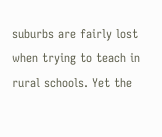suburbs are fairly lost when trying to teach in rural schools. Yet the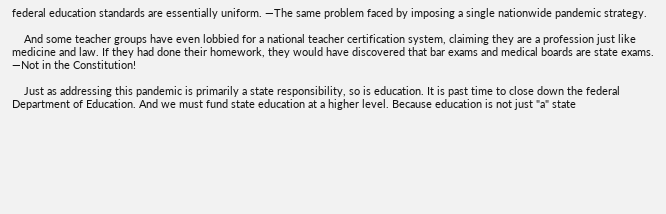federal education standards are essentially uniform. —The same problem faced by imposing a single nationwide pandemic strategy.

    And some teacher groups have even lobbied for a national teacher certification system, claiming they are a profession just like medicine and law. If they had done their homework, they would have discovered that bar exams and medical boards are state exams. —Not in the Constitution!

    Just as addressing this pandemic is primarily a state responsibility, so is education. It is past time to close down the federal Department of Education. And we must fund state education at a higher level. Because education is not just "a" state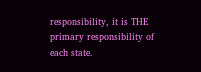responsibility, it is THE primary responsibility of each state.